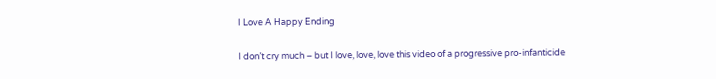I Love A Happy Ending

I don’t cry much – but I love, love, love this video of a progressive pro-infanticide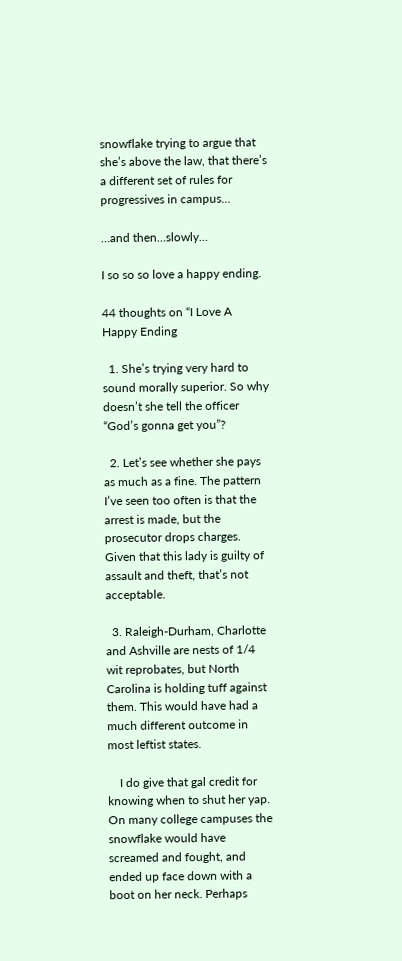snowflake trying to argue that she’s above the law, that there’s a different set of rules for progressives in campus…

…and then…slowly…

I so so so love a happy ending.

44 thoughts on “I Love A Happy Ending

  1. She’s trying very hard to sound morally superior. So why doesn’t she tell the officer “God’s gonna get you”?

  2. Let’s see whether she pays as much as a fine. The pattern I’ve seen too often is that the arrest is made, but the prosecutor drops charges. Given that this lady is guilty of assault and theft, that’s not acceptable.

  3. Raleigh-Durham, Charlotte and Ashville are nests of 1/4 wit reprobates, but North Carolina is holding tuff against them. This would have had a much different outcome in most leftist states.

    I do give that gal credit for knowing when to shut her yap. On many college campuses the snowflake would have screamed and fought, and ended up face down with a boot on her neck. Perhaps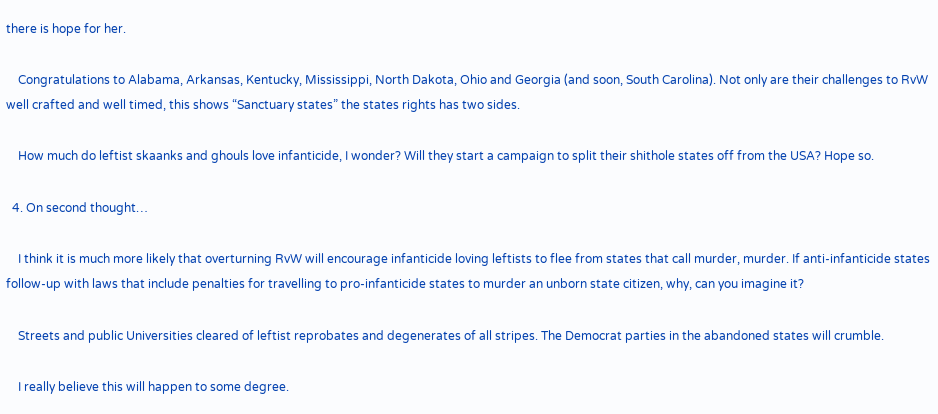there is hope for her.

    Congratulations to Alabama, Arkansas, Kentucky, Mississippi, North Dakota, Ohio and Georgia (and soon, South Carolina). Not only are their challenges to RvW well crafted and well timed, this shows “Sanctuary states” the states rights has two sides.

    How much do leftist skaanks and ghouls love infanticide, I wonder? Will they start a campaign to split their shithole states off from the USA? Hope so.

  4. On second thought…

    I think it is much more likely that overturning RvW will encourage infanticide loving leftists to flee from states that call murder, murder. If anti-infanticide states follow-up with laws that include penalties for travelling to pro-infanticide states to murder an unborn state citizen, why, can you imagine it?

    Streets and public Universities cleared of leftist reprobates and degenerates of all stripes. The Democrat parties in the abandoned states will crumble.

    I really believe this will happen to some degree.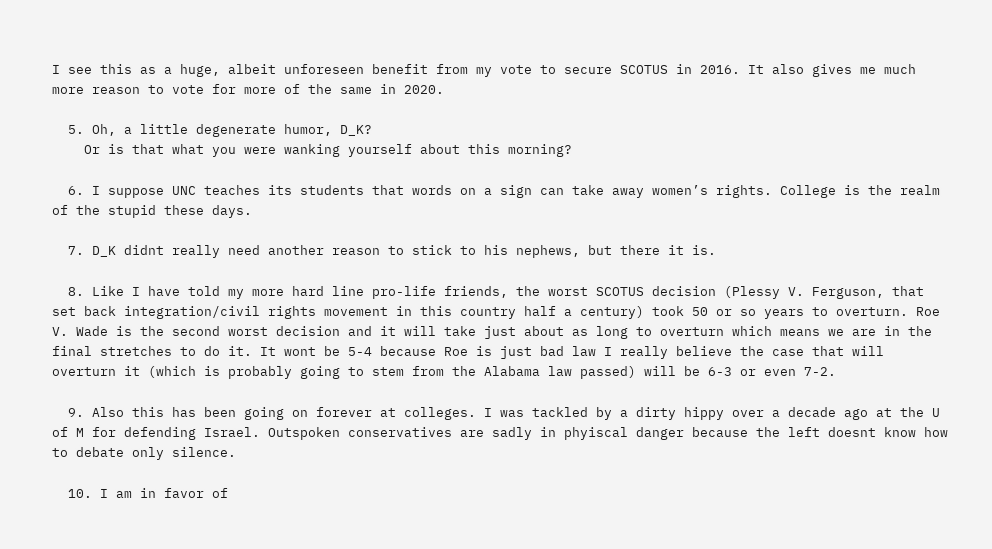I see this as a huge, albeit unforeseen benefit from my vote to secure SCOTUS in 2016. It also gives me much more reason to vote for more of the same in 2020.

  5. Oh, a little degenerate humor, D_K?
    Or is that what you were wanking yourself about this morning?

  6. I suppose UNC teaches its students that words on a sign can take away women’s rights. College is the realm of the stupid these days.

  7. D_K didnt really need another reason to stick to his nephews, but there it is.

  8. Like I have told my more hard line pro-life friends, the worst SCOTUS decision (Plessy V. Ferguson, that set back integration/civil rights movement in this country half a century) took 50 or so years to overturn. Roe V. Wade is the second worst decision and it will take just about as long to overturn which means we are in the final stretches to do it. It wont be 5-4 because Roe is just bad law I really believe the case that will overturn it (which is probably going to stem from the Alabama law passed) will be 6-3 or even 7-2.

  9. Also this has been going on forever at colleges. I was tackled by a dirty hippy over a decade ago at the U of M for defending Israel. Outspoken conservatives are sadly in phyiscal danger because the left doesnt know how to debate only silence.

  10. I am in favor of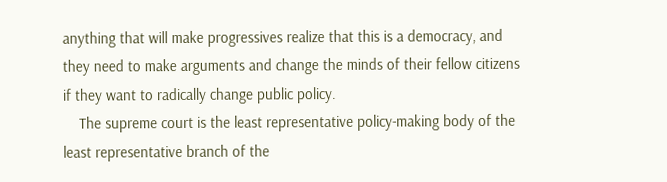anything that will make progressives realize that this is a democracy, and they need to make arguments and change the minds of their fellow citizens if they want to radically change public policy.
    The supreme court is the least representative policy-making body of the least representative branch of the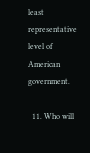least representative level of American government.

  11. Who will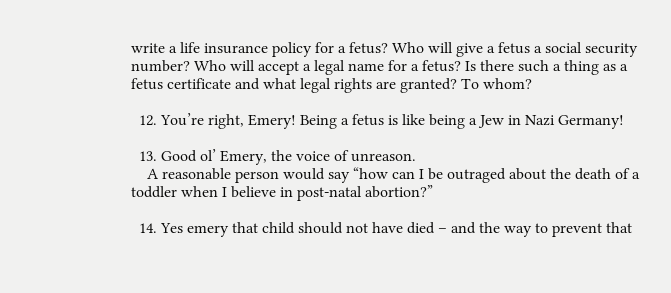write a life insurance policy for a fetus? Who will give a fetus a social security number? Who will accept a legal name for a fetus? Is there such a thing as a fetus certificate and what legal rights are granted? To whom?

  12. You’re right, Emery! Being a fetus is like being a Jew in Nazi Germany!

  13. Good ol’ Emery, the voice of unreason.
    A reasonable person would say “how can I be outraged about the death of a toddler when I believe in post-natal abortion?”

  14. Yes emery that child should not have died – and the way to prevent that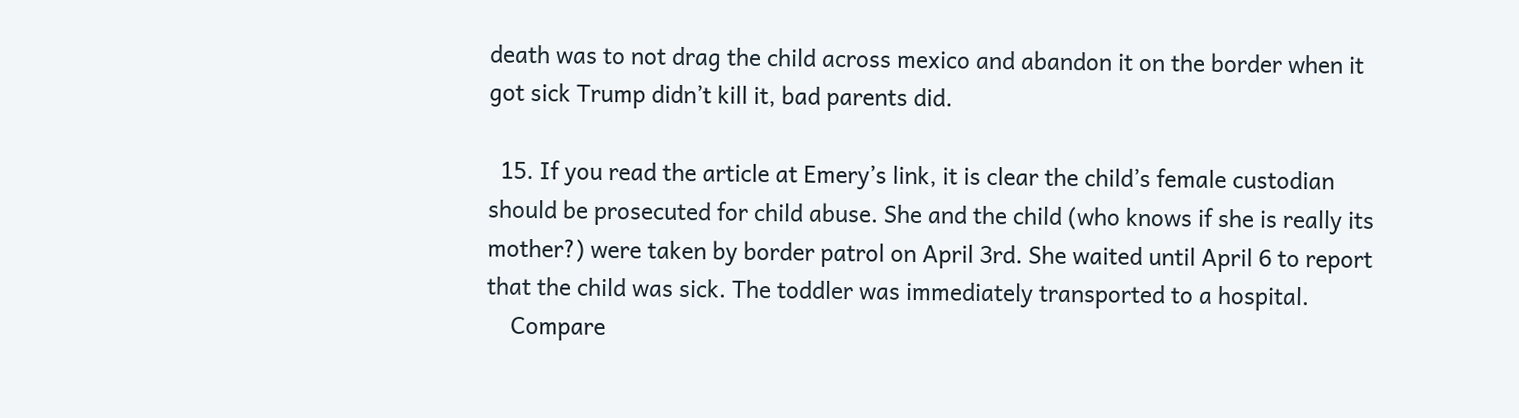death was to not drag the child across mexico and abandon it on the border when it got sick Trump didn’t kill it, bad parents did.

  15. If you read the article at Emery’s link, it is clear the child’s female custodian should be prosecuted for child abuse. She and the child (who knows if she is really its mother?) were taken by border patrol on April 3rd. She waited until April 6 to report that the child was sick. The toddler was immediately transported to a hospital.
    Compare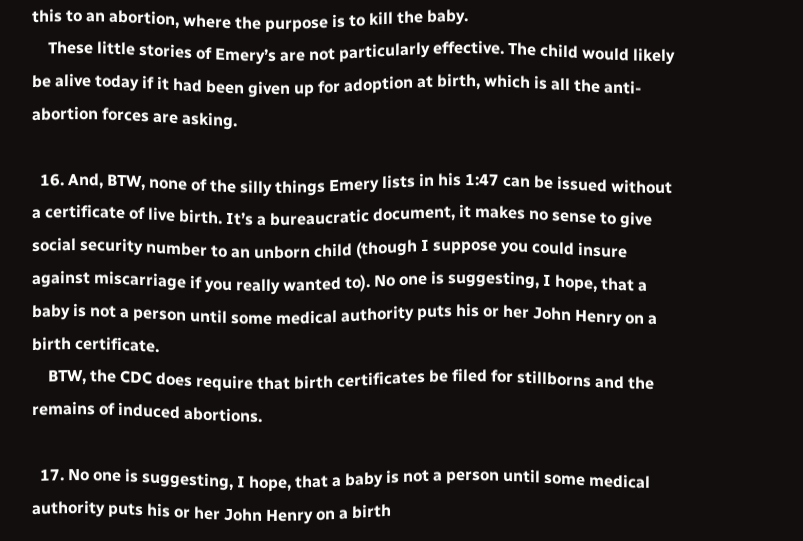this to an abortion, where the purpose is to kill the baby.
    These little stories of Emery’s are not particularly effective. The child would likely be alive today if it had been given up for adoption at birth, which is all the anti-abortion forces are asking.

  16. And, BTW, none of the silly things Emery lists in his 1:47 can be issued without a certificate of live birth. It’s a bureaucratic document, it makes no sense to give social security number to an unborn child (though I suppose you could insure against miscarriage if you really wanted to). No one is suggesting, I hope, that a baby is not a person until some medical authority puts his or her John Henry on a birth certificate.
    BTW, the CDC does require that birth certificates be filed for stillborns and the remains of induced abortions.

  17. No one is suggesting, I hope, that a baby is not a person until some medical authority puts his or her John Henry on a birth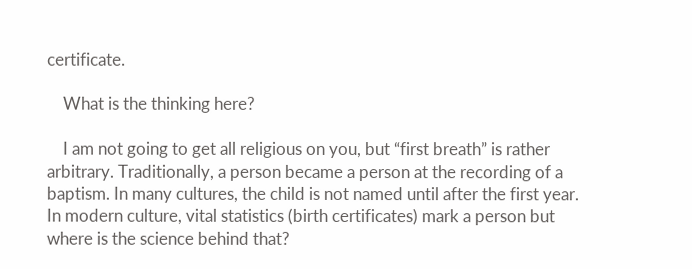certificate.

    What is the thinking here?

    I am not going to get all religious on you, but “first breath” is rather arbitrary. Traditionally, a person became a person at the recording of a baptism. In many cultures, the child is not named until after the first year. In modern culture, vital statistics (birth certificates) mark a person but where is the science behind that?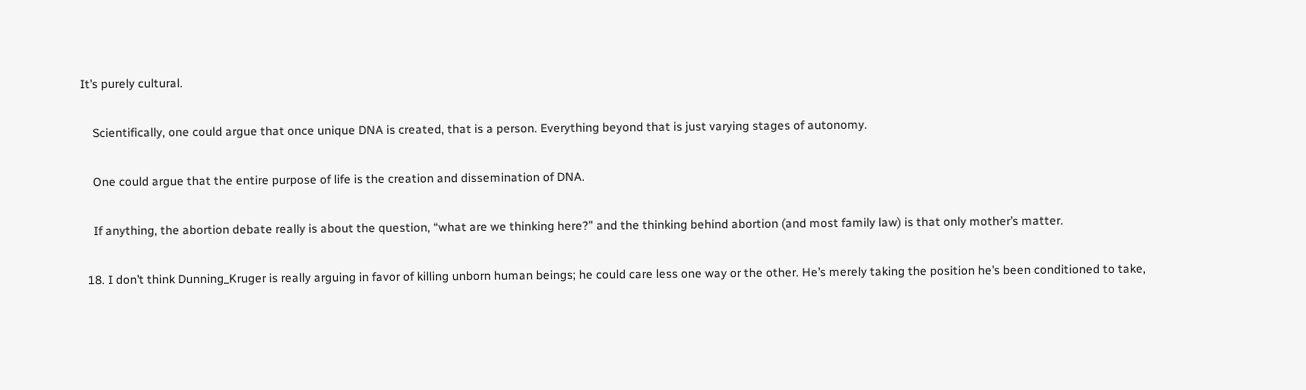It’s purely cultural.

    Scientifically, one could argue that once unique DNA is created, that is a person. Everything beyond that is just varying stages of autonomy.

    One could argue that the entire purpose of life is the creation and dissemination of DNA.

    If anything, the abortion debate really is about the question, “what are we thinking here?” and the thinking behind abortion (and most family law) is that only mother’s matter.

  18. I don’t think Dunning_Kruger is really arguing in favor of killing unborn human beings; he could care less one way or the other. He’s merely taking the position he’s been conditioned to take,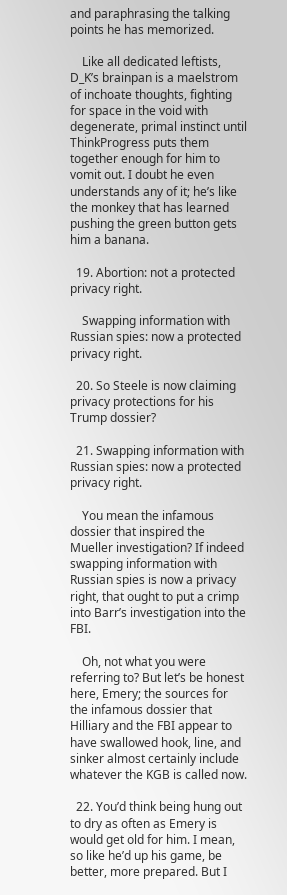and paraphrasing the talking points he has memorized.

    Like all dedicated leftists, D_K’s brainpan is a maelstrom of inchoate thoughts, fighting for space in the void with degenerate, primal instinct until ThinkProgress puts them together enough for him to vomit out. I doubt he even understands any of it; he’s like the monkey that has learned pushing the green button gets him a banana.

  19. Abortion: not a protected privacy right.

    Swapping information with Russian spies: now a protected privacy right.

  20. So Steele is now claiming privacy protections for his Trump dossier?

  21. Swapping information with Russian spies: now a protected privacy right.

    You mean the infamous dossier that inspired the Mueller investigation? If indeed swapping information with Russian spies is now a privacy right, that ought to put a crimp into Barr’s investigation into the FBI.

    Oh, not what you were referring to? But let’s be honest here, Emery; the sources for the infamous dossier that Hilliary and the FBI appear to have swallowed hook, line, and sinker almost certainly include whatever the KGB is called now.

  22. You’d think being hung out to dry as often as Emery is would get old for him. I mean, so like he’d up his game, be better, more prepared. But I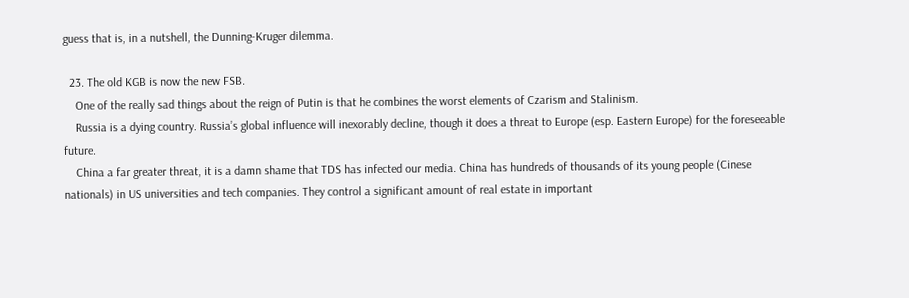guess that is, in a nutshell, the Dunning-Kruger dilemma.

  23. The old KGB is now the new FSB.
    One of the really sad things about the reign of Putin is that he combines the worst elements of Czarism and Stalinism.
    Russia is a dying country. Russia’s global influence will inexorably decline, though it does a threat to Europe (esp. Eastern Europe) for the foreseeable future.
    China a far greater threat, it is a damn shame that TDS has infected our media. China has hundreds of thousands of its young people (Cinese nationals) in US universities and tech companies. They control a significant amount of real estate in important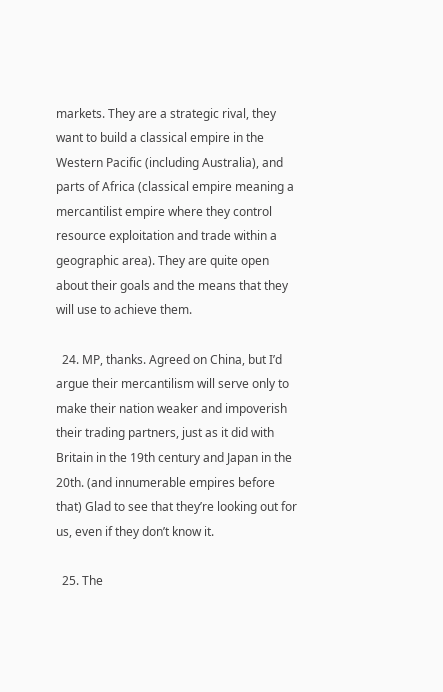markets. They are a strategic rival, they want to build a classical empire in the Western Pacific (including Australia), and parts of Africa (classical empire meaning a mercantilist empire where they control resource exploitation and trade within a geographic area). They are quite open about their goals and the means that they will use to achieve them.

  24. MP, thanks. Agreed on China, but I’d argue their mercantilism will serve only to make their nation weaker and impoverish their trading partners, just as it did with Britain in the 19th century and Japan in the 20th. (and innumerable empires before that) Glad to see that they’re looking out for us, even if they don’t know it.

  25. The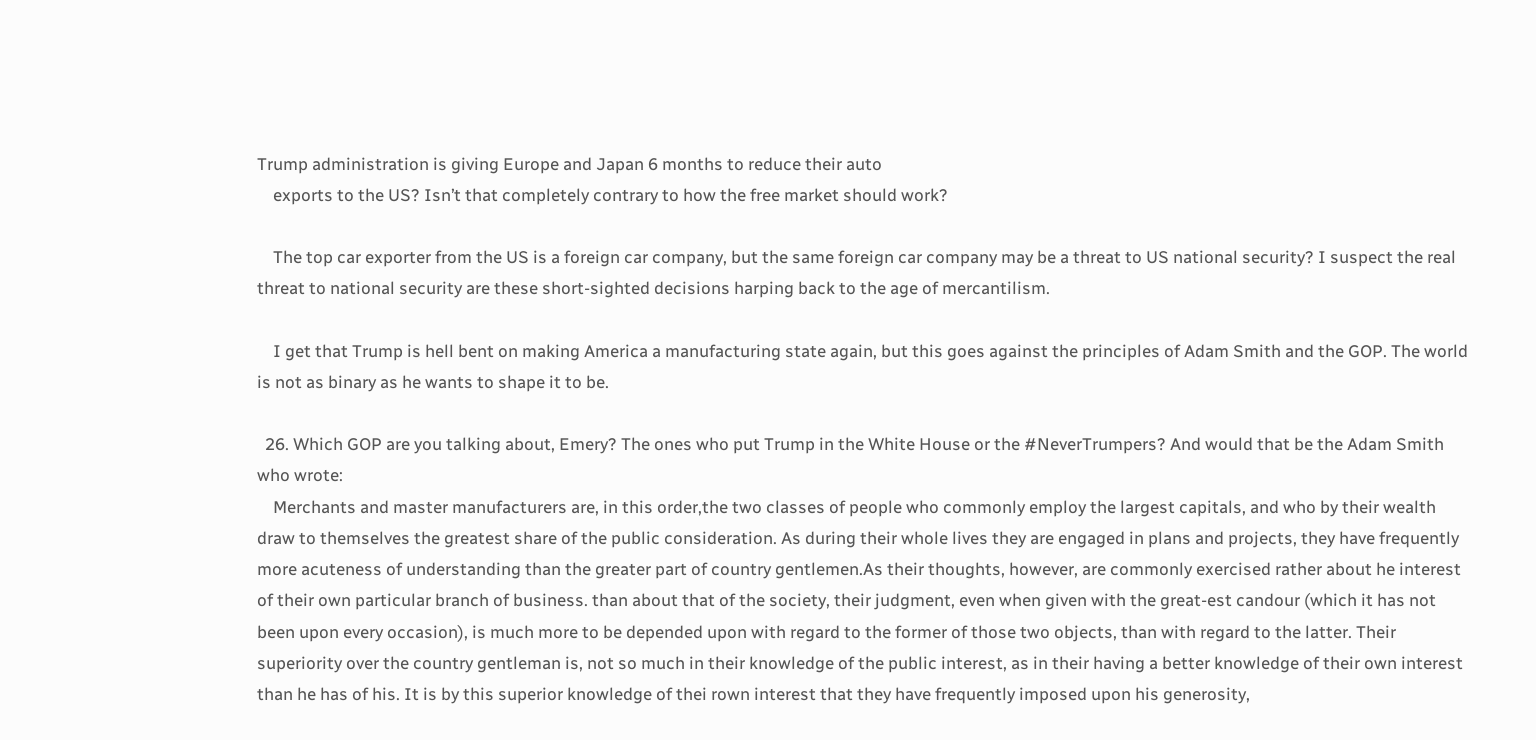Trump administration is giving Europe and Japan 6 months to reduce their auto
    exports to the US? Isn’t that completely contrary to how the free market should work?

    The top car exporter from the US is a foreign car company, but the same foreign car company may be a threat to US national security? I suspect the real threat to national security are these short-sighted decisions harping back to the age of mercantilism.

    I get that Trump is hell bent on making America a manufacturing state again, but this goes against the principles of Adam Smith and the GOP. The world is not as binary as he wants to shape it to be.

  26. Which GOP are you talking about, Emery? The ones who put Trump in the White House or the #NeverTrumpers? And would that be the Adam Smith who wrote:
    Merchants and master manufacturers are, in this order,the two classes of people who commonly employ the largest capitals, and who by their wealth draw to themselves the greatest share of the public consideration. As during their whole lives they are engaged in plans and projects, they have frequently more acuteness of understanding than the greater part of country gentlemen.As their thoughts, however, are commonly exercised rather about he interest of their own particular branch of business. than about that of the society, their judgment, even when given with the great-est candour (which it has not been upon every occasion), is much more to be depended upon with regard to the former of those two objects, than with regard to the latter. Their superiority over the country gentleman is, not so much in their knowledge of the public interest, as in their having a better knowledge of their own interest than he has of his. It is by this superior knowledge of thei rown interest that they have frequently imposed upon his generosity,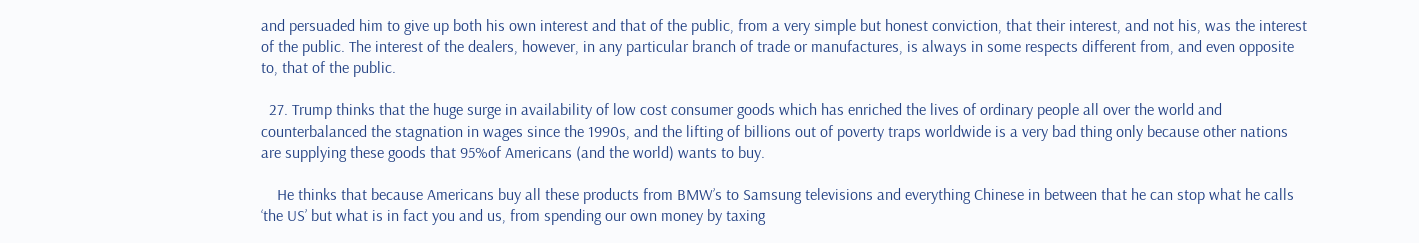and persuaded him to give up both his own interest and that of the public, from a very simple but honest conviction, that their interest, and not his, was the interest of the public. The interest of the dealers, however, in any particular branch of trade or manufactures, is always in some respects different from, and even opposite to, that of the public.

  27. Trump thinks that the huge surge in availability of low cost consumer goods which has enriched the lives of ordinary people all over the world and counterbalanced the stagnation in wages since the 1990s, and the lifting of billions out of poverty traps worldwide is a very bad thing only because other nations are supplying these goods that 95%of Americans (and the world) wants to buy.

    He thinks that because Americans buy all these products from BMW’s to Samsung televisions and everything Chinese in between that he can stop what he calls ‘the US’ but what is in fact you and us, from spending our own money by taxing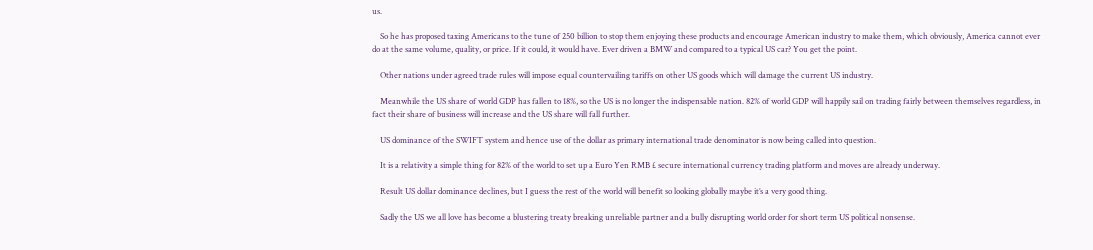us.

    So he has proposed taxing Americans to the tune of 250 billion to stop them enjoying these products and encourage American industry to make them, which obviously, America cannot ever do at the same volume, quality, or price. If it could, it would have. Ever driven a BMW and compared to a typical US car? You get the point.

    Other nations under agreed trade rules will impose equal countervailing tariffs on other US goods which will damage the current US industry.

    Meanwhile the US share of world GDP has fallen to 18%, so the US is no longer the indispensable nation. 82% of world GDP will happily sail on trading fairly between themselves regardless, in fact their share of business will increase and the US share will fall further.

    US dominance of the SWIFT system and hence use of the dollar as primary international trade denominator is now being called into question.

    It is a relativity a simple thing for 82% of the world to set up a Euro Yen RMB £ secure international currency trading platform and moves are already underway.

    Result US dollar dominance declines, but I guess the rest of the world will benefit so looking globally maybe it’s a very good thing.

    Sadly the US we all love has become a blustering treaty breaking unreliable partner and a bully disrupting world order for short term US political nonsense.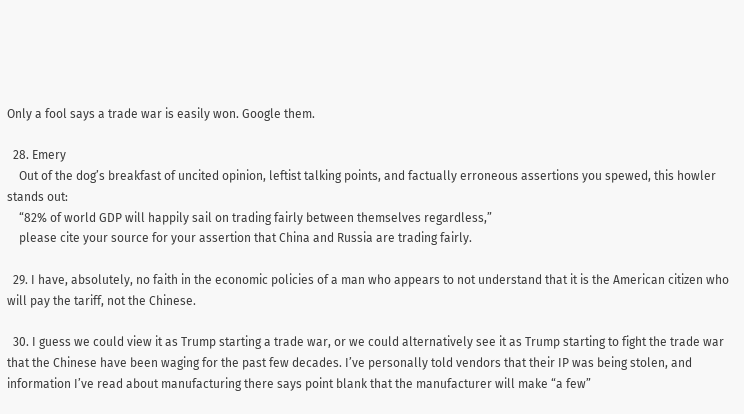Only a fool says a trade war is easily won. Google them.

  28. Emery
    Out of the dog’s breakfast of uncited opinion, leftist talking points, and factually erroneous assertions you spewed, this howler stands out:
    “82% of world GDP will happily sail on trading fairly between themselves regardless,”
    please cite your source for your assertion that China and Russia are trading fairly.

  29. I have, absolutely, no faith in the economic policies of a man who appears to not understand that it is the American citizen who will pay the tariff, not the Chinese.

  30. I guess we could view it as Trump starting a trade war, or we could alternatively see it as Trump starting to fight the trade war that the Chinese have been waging for the past few decades. I’ve personally told vendors that their IP was being stolen, and information I’ve read about manufacturing there says point blank that the manufacturer will make “a few”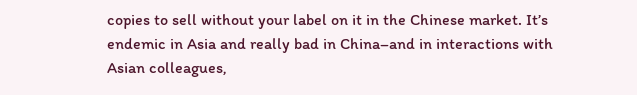copies to sell without your label on it in the Chinese market. It’s endemic in Asia and really bad in China–and in interactions with Asian colleagues,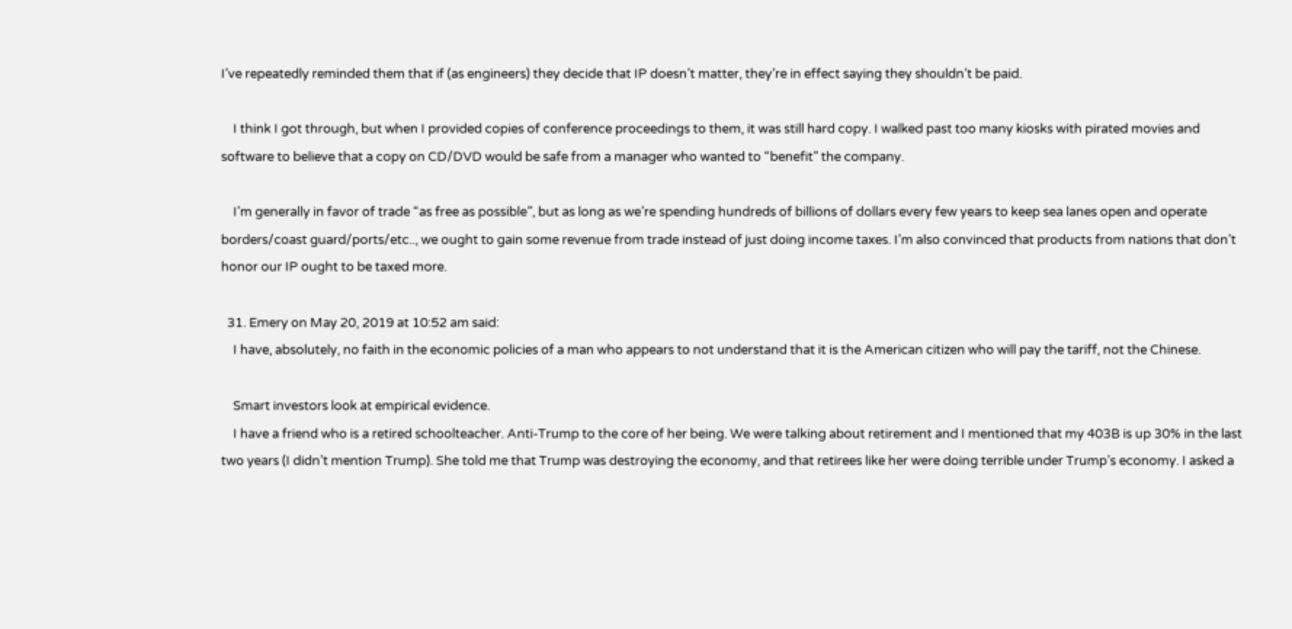I’ve repeatedly reminded them that if (as engineers) they decide that IP doesn’t matter, they’re in effect saying they shouldn’t be paid.

    I think I got through, but when I provided copies of conference proceedings to them, it was still hard copy. I walked past too many kiosks with pirated movies and software to believe that a copy on CD/DVD would be safe from a manager who wanted to “benefit” the company.

    I’m generally in favor of trade “as free as possible”, but as long as we’re spending hundreds of billions of dollars every few years to keep sea lanes open and operate borders/coast guard/ports/etc.., we ought to gain some revenue from trade instead of just doing income taxes. I’m also convinced that products from nations that don’t honor our IP ought to be taxed more.

  31. Emery on May 20, 2019 at 10:52 am said:
    I have, absolutely, no faith in the economic policies of a man who appears to not understand that it is the American citizen who will pay the tariff, not the Chinese.

    Smart investors look at empirical evidence.
    I have a friend who is a retired schoolteacher. Anti-Trump to the core of her being. We were talking about retirement and I mentioned that my 403B is up 30% in the last two years (I didn’t mention Trump). She told me that Trump was destroying the economy, and that retirees like her were doing terrible under Trump’s economy. I asked a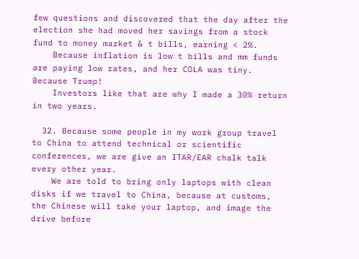few questions and discovered that the day after the election she had moved her savings from a stock fund to money market & t bills, earning < 2%.
    Because inflation is low t bills and mm funds are paying low rates, and her COLA was tiny. Because Trump!
    Investors like that are why I made a 30% return in two years.

  32. Because some people in my work group travel to China to attend technical or scientific conferences, we are give an ITAR/EAR chalk talk every other year.
    We are told to bring only laptops with clean disks if we travel to China, because at customs, the Chinese will take your laptop, and image the drive before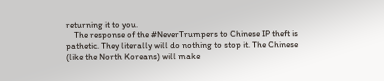returning it to you.
    The response of the #NeverTrumpers to Chinese IP theft is pathetic. They literally will do nothing to stop it. The Chinese (like the North Koreans) will make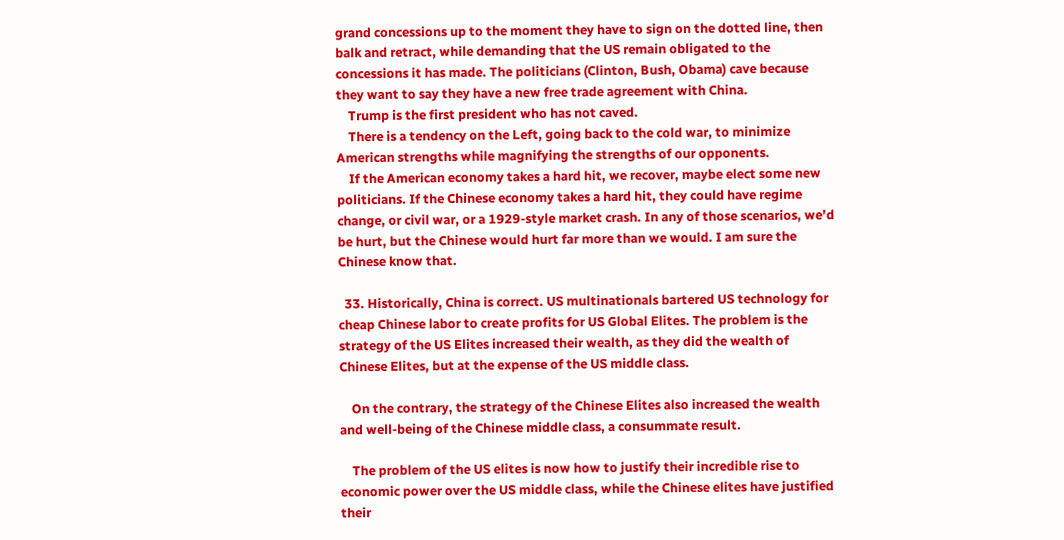grand concessions up to the moment they have to sign on the dotted line, then balk and retract, while demanding that the US remain obligated to the concessions it has made. The politicians (Clinton, Bush, Obama) cave because they want to say they have a new free trade agreement with China.
    Trump is the first president who has not caved.
    There is a tendency on the Left, going back to the cold war, to minimize American strengths while magnifying the strengths of our opponents.
    If the American economy takes a hard hit, we recover, maybe elect some new politicians. If the Chinese economy takes a hard hit, they could have regime change, or civil war, or a 1929-style market crash. In any of those scenarios, we’d be hurt, but the Chinese would hurt far more than we would. I am sure the Chinese know that.

  33. Historically, China is correct. US multinationals bartered US technology for cheap Chinese labor to create profits for US Global Elites. The problem is the strategy of the US Elites increased their wealth, as they did the wealth of Chinese Elites, but at the expense of the US middle class.

    On the contrary, the strategy of the Chinese Elites also increased the wealth and well-being of the Chinese middle class, a consummate result.

    The problem of the US elites is now how to justify their incredible rise to economic power over the US middle class, while the Chinese elites have justified their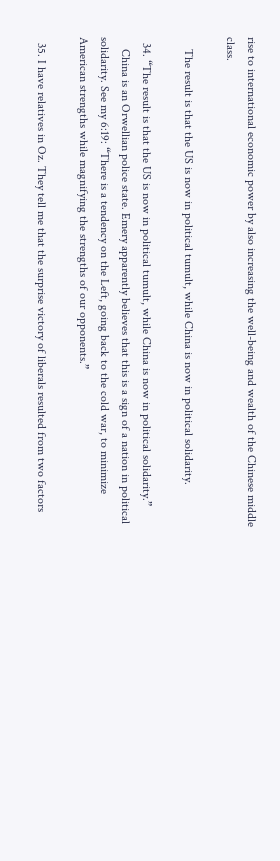rise to international economic power by also increasing the well-being and wealth of the Chinese middle class.

    The result is that the US is now in political tumult, while China is now in political solidarity.

  34. “The result is that the US is now in political tumult, while China is now in political solidarity.”
    China is an Orwellian police state. Emery apparently believes that this is a sign of a nation in political solidarity. See my 6:19: “There is a tendency on the Left, going back to the cold war, to minimize American strengths while magnifying the strengths of our opponents.”

  35. I have relatives in Oz. They tell me that the surprise victory of liberals resulted from two factors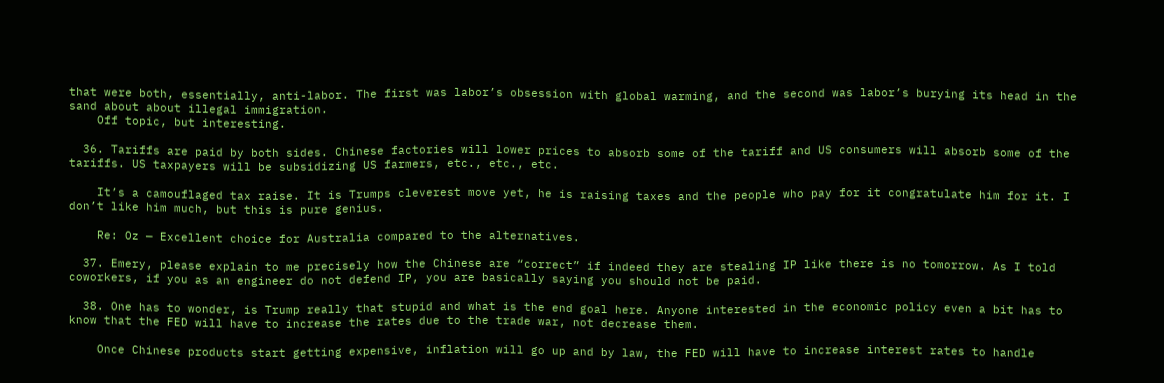that were both, essentially, anti-labor. The first was labor’s obsession with global warming, and the second was labor’s burying its head in the sand about about illegal immigration.
    Off topic, but interesting.

  36. Tariffs are paid by both sides. Chinese factories will lower prices to absorb some of the tariff and US consumers will absorb some of the tariffs. US taxpayers will be subsidizing US farmers, etc., etc., etc.

    It’s a camouflaged tax raise. It is Trumps cleverest move yet, he is raising taxes and the people who pay for it congratulate him for it. I don’t like him much, but this is pure genius.

    Re: Oz — Excellent choice for Australia compared to the alternatives.

  37. Emery, please explain to me precisely how the Chinese are “correct” if indeed they are stealing IP like there is no tomorrow. As I told coworkers, if you as an engineer do not defend IP, you are basically saying you should not be paid.

  38. One has to wonder, is Trump really that stupid and what is the end goal here. Anyone interested in the economic policy even a bit has to know that the FED will have to increase the rates due to the trade war, not decrease them.

    Once Chinese products start getting expensive, inflation will go up and by law, the FED will have to increase interest rates to handle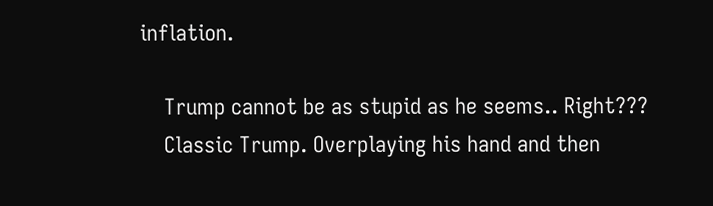inflation.

    Trump cannot be as stupid as he seems.. Right???
    Classic Trump. Overplaying his hand and then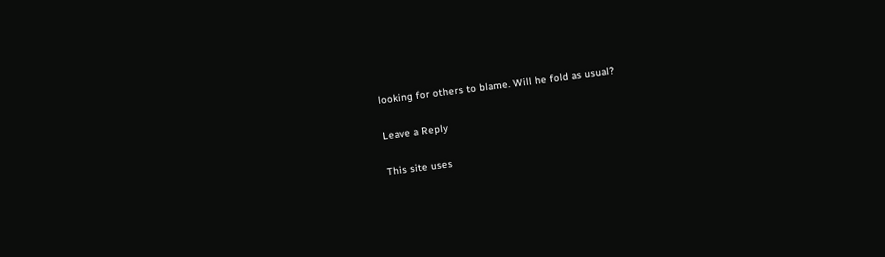looking for others to blame. Will he fold as usual?

Leave a Reply

This site uses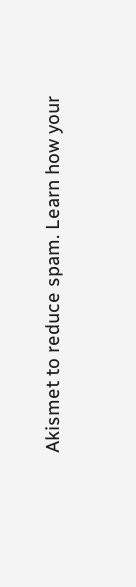Akismet to reduce spam. Learn how your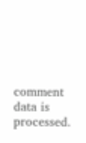comment data is processed.